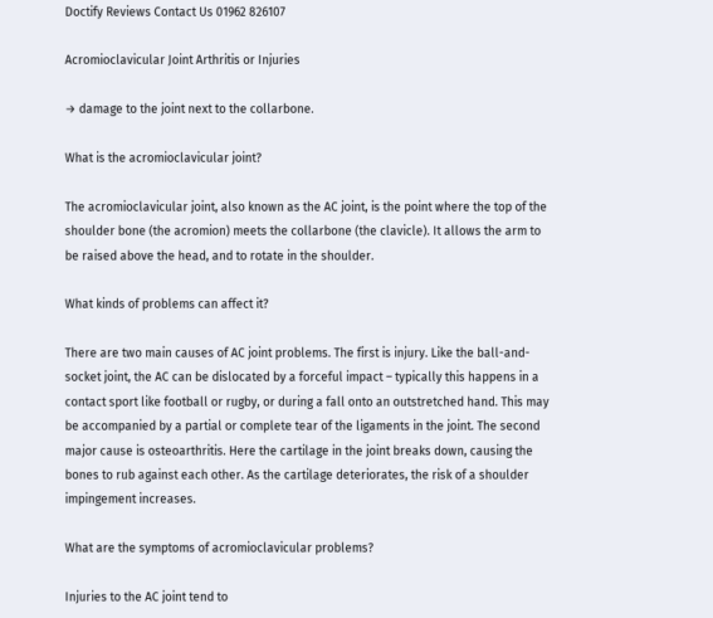Doctify Reviews Contact Us 01962 826107

Acromioclavicular Joint Arthritis or Injuries

→ damage to the joint next to the collarbone.

What is the acromioclavicular joint?

The acromioclavicular joint, also known as the AC joint, is the point where the top of the shoulder bone (the acromion) meets the collarbone (the clavicle). It allows the arm to be raised above the head, and to rotate in the shoulder.

What kinds of problems can affect it?

There are two main causes of AC joint problems. The first is injury. Like the ball-and-socket joint, the AC can be dislocated by a forceful impact – typically this happens in a contact sport like football or rugby, or during a fall onto an outstretched hand. This may be accompanied by a partial or complete tear of the ligaments in the joint. The second major cause is osteoarthritis. Here the cartilage in the joint breaks down, causing the bones to rub against each other. As the cartilage deteriorates, the risk of a shoulder impingement increases.

What are the symptoms of acromioclavicular problems?

Injuries to the AC joint tend to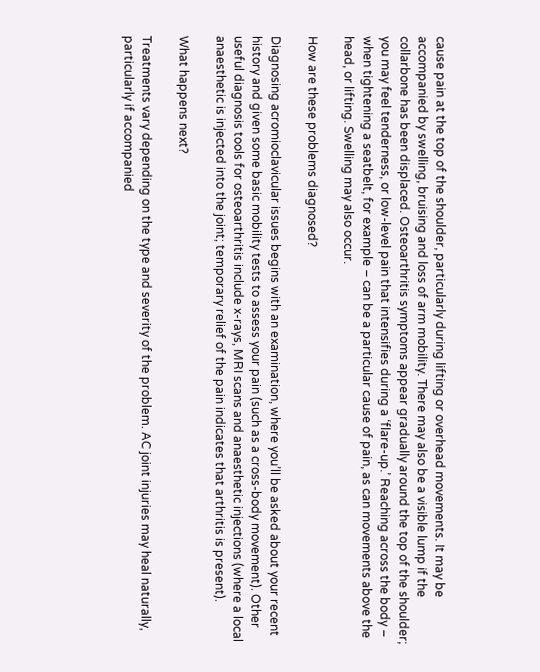cause pain at the top of the shoulder, particularly during lifting or overhead movements. It may be accompanied by swelling, bruising and loss of arm mobility. There may also be a visible lump if the collarbone has been displaced. Osteoarthritis symptoms appear gradually around the top of the shoulder; you may feel tenderness, or low-level pain that intensifies during a ‘flare-up.’ Reaching across the body – when tightening a seatbelt, for example – can be a particular cause of pain, as can movements above the head, or lifting. Swelling may also occur.

How are these problems diagnosed?

Diagnosing acromioclavicular issues begins with an examination, where you’ll be asked about your recent history and given some basic mobility tests to assess your pain (such as a cross-body movement). Other useful diagnosis tools for osteoarthritis include x-rays, MRI scans and anaesthetic injections (where a local anaesthetic is injected into the joint; temporary relief of the pain indicates that arthritis is present).

What happens next?

Treatments vary depending on the type and severity of the problem. AC joint injuries may heal naturally, particularly if accompanied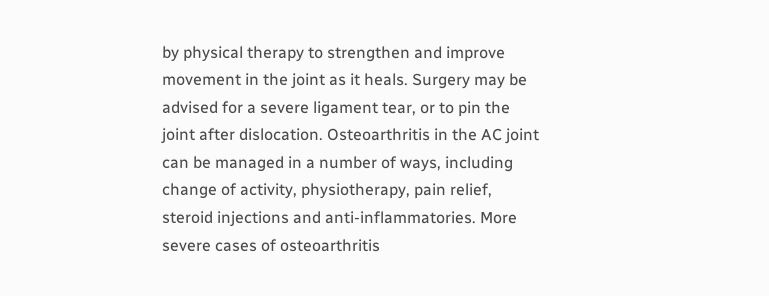by physical therapy to strengthen and improve movement in the joint as it heals. Surgery may be advised for a severe ligament tear, or to pin the joint after dislocation. Osteoarthritis in the AC joint can be managed in a number of ways, including change of activity, physiotherapy, pain relief, steroid injections and anti-inflammatories. More severe cases of osteoarthritis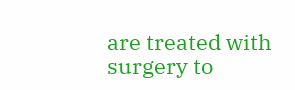are treated with surgery to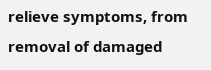relieve symptoms, from removal of damaged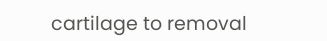cartilage to removal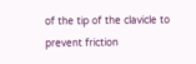of the tip of the clavicle to prevent friction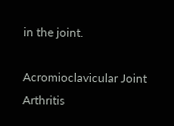in the joint.

Acromioclavicular Joint Arthritis